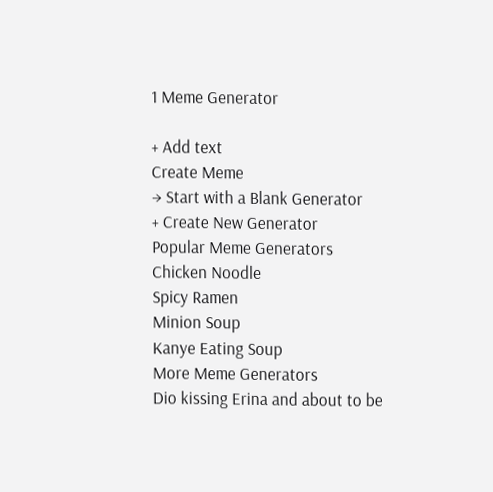1 Meme Generator

+ Add text
Create Meme
→ Start with a Blank Generator
+ Create New Generator
Popular Meme Generators
Chicken Noodle
Spicy Ramen
Minion Soup
Kanye Eating Soup
More Meme Generators
Dio kissing Erina and about to be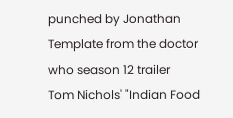punched by Jonathan
Template from the doctor who season 12 trailer
Tom Nichols' "Indian Food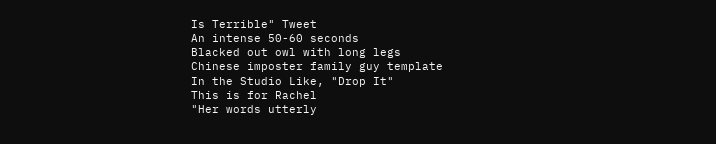Is Terrible" Tweet
An intense 50-60 seconds
Blacked out owl with long legs
Chinese imposter family guy template
In the Studio Like, "Drop It"
This is for Rachel
"Her words utterly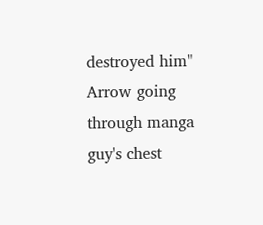destroyed him" Arrow going through manga guy's chest